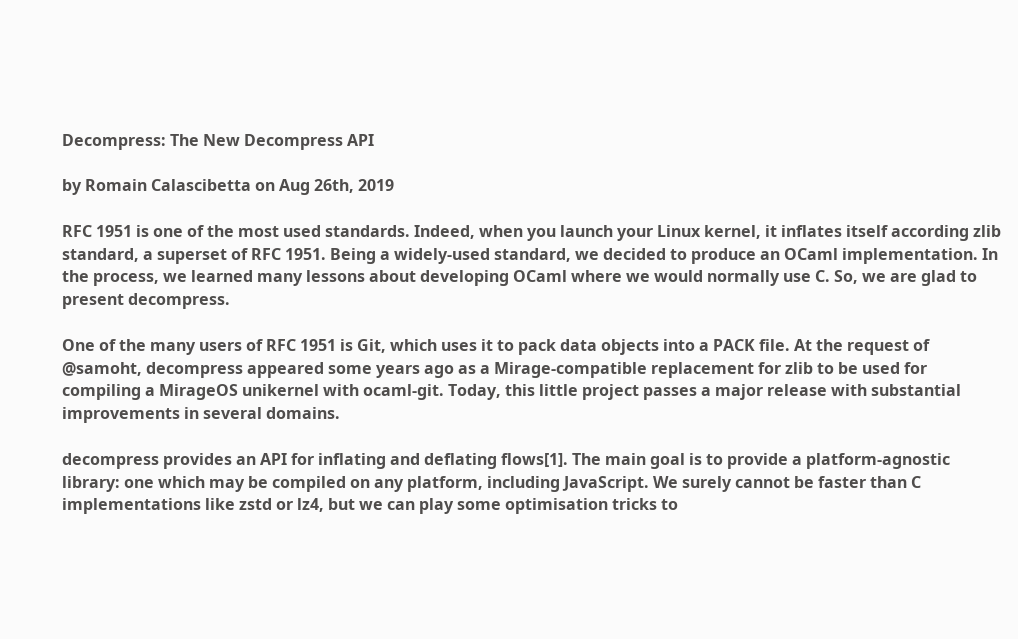Decompress: The New Decompress API

by Romain Calascibetta on Aug 26th, 2019

RFC 1951 is one of the most used standards. Indeed, when you launch your Linux kernel, it inflates itself according zlib standard, a superset of RFC 1951. Being a widely-used standard, we decided to produce an OCaml implementation. In the process, we learned many lessons about developing OCaml where we would normally use C. So, we are glad to present decompress.

One of the many users of RFC 1951 is Git, which uses it to pack data objects into a PACK file. At the request of @samoht, decompress appeared some years ago as a Mirage-compatible replacement for zlib to be used for compiling a MirageOS unikernel with ocaml-git. Today, this little project passes a major release with substantial improvements in several domains.

decompress provides an API for inflating and deflating flows[1]. The main goal is to provide a platform-agnostic library: one which may be compiled on any platform, including JavaScript. We surely cannot be faster than C implementations like zstd or lz4, but we can play some optimisation tricks to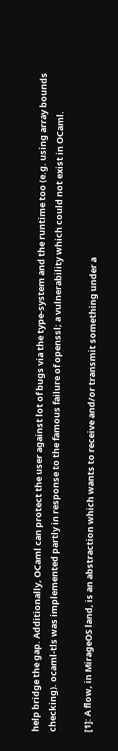help bridge the gap. Additionally, OCaml can protect the user against lot of bugs via the type-system and the runtime too (e.g. using array bounds checking). ocaml-tls was implemented partly in response to the famous failure of openssl; a vulnerability which could not exist in OCaml.

[1]: A flow, in MirageOS land, is an abstraction which wants to receive and/or transmit something under a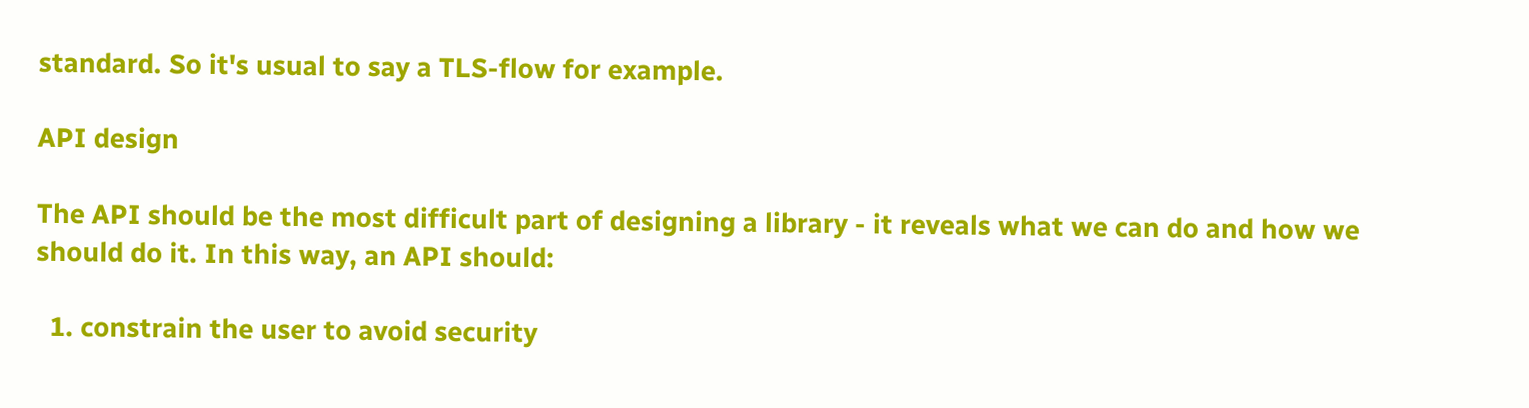standard. So it's usual to say a TLS-flow for example.

API design

The API should be the most difficult part of designing a library - it reveals what we can do and how we should do it. In this way, an API should:

  1. constrain the user to avoid security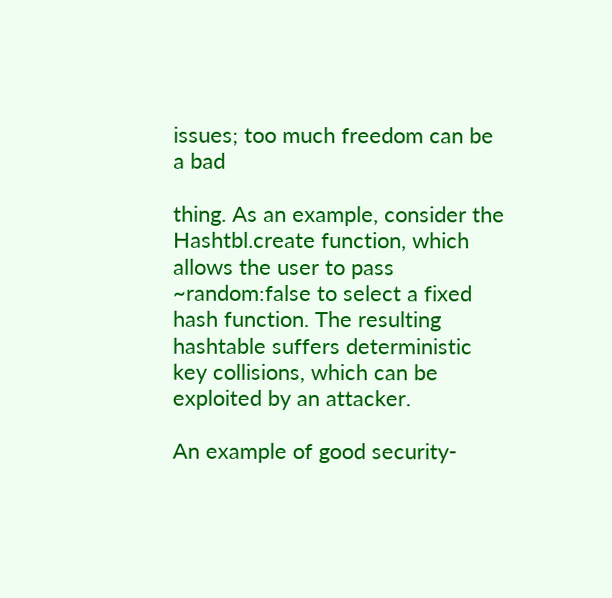issues; too much freedom can be a bad

thing. As an example, consider the Hashtbl.create function, which allows the user to pass ~random:false to select a fixed hash function. The resulting hashtable suffers deterministic key collisions, which can be exploited by an attacker.

An example of good security-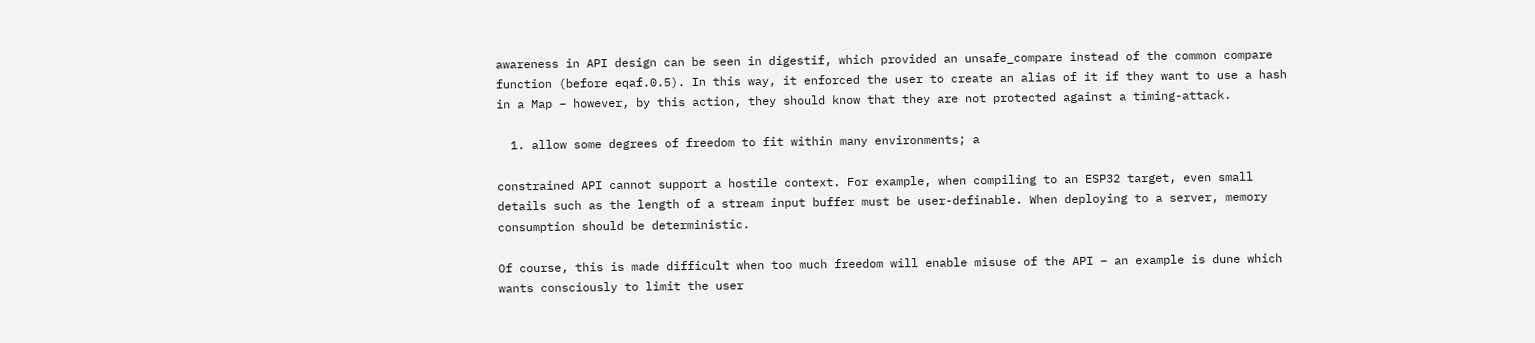awareness in API design can be seen in digestif, which provided an unsafe_compare instead of the common compare function (before eqaf.0.5). In this way, it enforced the user to create an alias of it if they want to use a hash in a Map – however, by this action, they should know that they are not protected against a timing-attack.

  1. allow some degrees of freedom to fit within many environments; a

constrained API cannot support a hostile context. For example, when compiling to an ESP32 target, even small details such as the length of a stream input buffer must be user-definable. When deploying to a server, memory consumption should be deterministic.

Of course, this is made difficult when too much freedom will enable misuse of the API – an example is dune which wants consciously to limit the user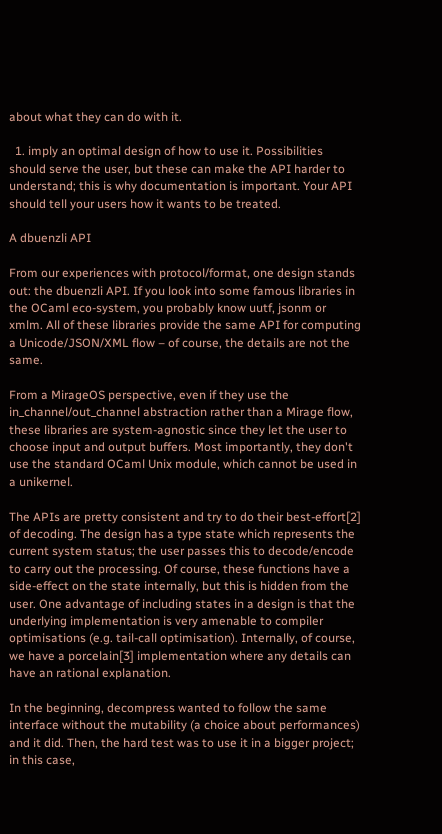about what they can do with it.

  1. imply an optimal design of how to use it. Possibilities should serve the user, but these can make the API harder to understand; this is why documentation is important. Your API should tell your users how it wants to be treated.

A dbuenzli API

From our experiences with protocol/format, one design stands out: the dbuenzli API. If you look into some famous libraries in the OCaml eco-system, you probably know uutf, jsonm or xmlm. All of these libraries provide the same API for computing a Unicode/JSON/XML flow – of course, the details are not the same.

From a MirageOS perspective, even if they use the in_channel/out_channel abstraction rather than a Mirage flow, these libraries are system-agnostic since they let the user to choose input and output buffers. Most importantly, they don't use the standard OCaml Unix module, which cannot be used in a unikernel.

The APIs are pretty consistent and try to do their best-effort[2] of decoding. The design has a type state which represents the current system status; the user passes this to decode/encode to carry out the processing. Of course, these functions have a side-effect on the state internally, but this is hidden from the user. One advantage of including states in a design is that the underlying implementation is very amenable to compiler optimisations (e.g. tail-call optimisation). Internally, of course, we have a porcelain[3] implementation where any details can have an rational explanation.

In the beginning, decompress wanted to follow the same interface without the mutability (a choice about performances) and it did. Then, the hard test was to use it in a bigger project; in this case,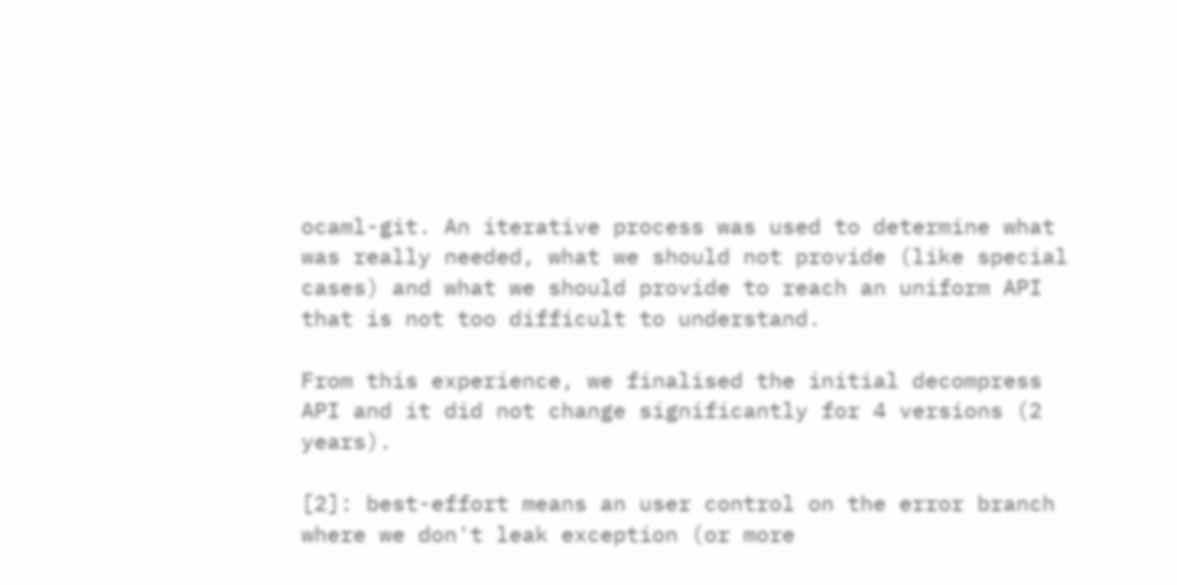ocaml-git. An iterative process was used to determine what was really needed, what we should not provide (like special cases) and what we should provide to reach an uniform API that is not too difficult to understand.

From this experience, we finalised the initial decompress API and it did not change significantly for 4 versions (2 years).

[2]: best-effort means an user control on the error branch where we don't leak exception (or more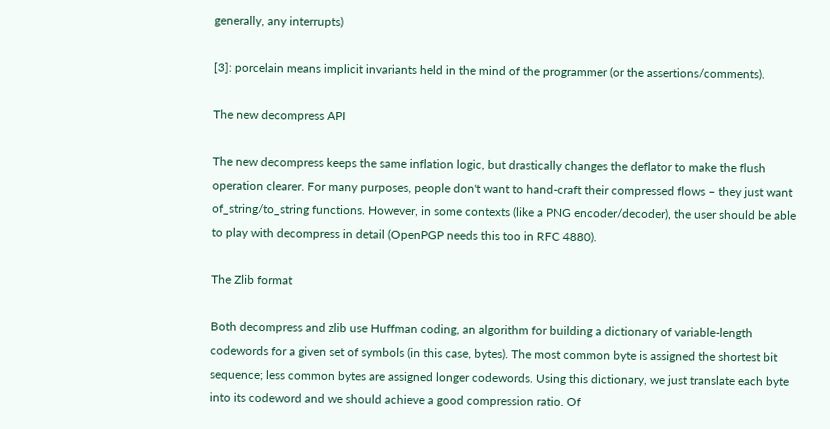generally, any interrupts)

[3]: porcelain means implicit invariants held in the mind of the programmer (or the assertions/comments).

The new decompress API

The new decompress keeps the same inflation logic, but drastically changes the deflator to make the flush operation clearer. For many purposes, people don't want to hand-craft their compressed flows – they just want of_string/to_string functions. However, in some contexts (like a PNG encoder/decoder), the user should be able to play with decompress in detail (OpenPGP needs this too in RFC 4880).

The Zlib format

Both decompress and zlib use Huffman coding, an algorithm for building a dictionary of variable-length codewords for a given set of symbols (in this case, bytes). The most common byte is assigned the shortest bit sequence; less common bytes are assigned longer codewords. Using this dictionary, we just translate each byte into its codeword and we should achieve a good compression ratio. Of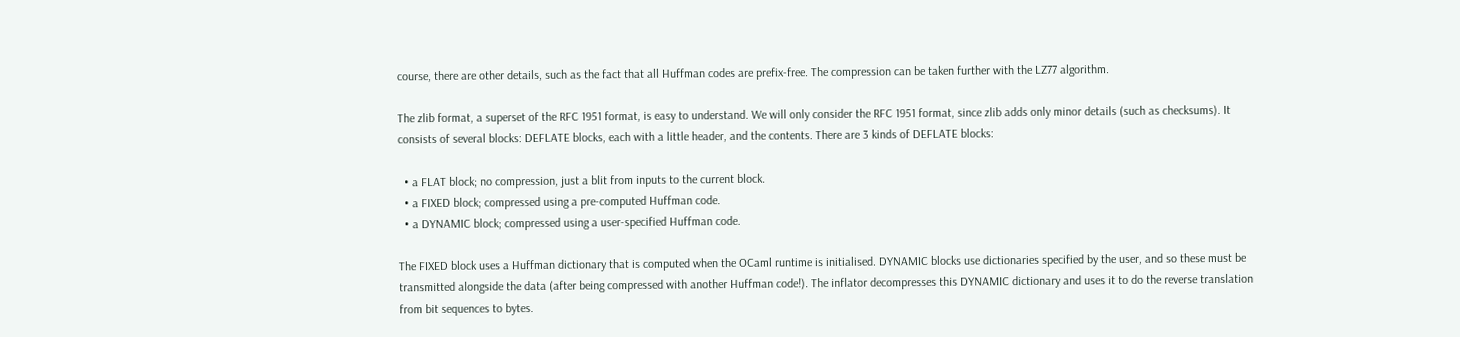course, there are other details, such as the fact that all Huffman codes are prefix-free. The compression can be taken further with the LZ77 algorithm.

The zlib format, a superset of the RFC 1951 format, is easy to understand. We will only consider the RFC 1951 format, since zlib adds only minor details (such as checksums). It consists of several blocks: DEFLATE blocks, each with a little header, and the contents. There are 3 kinds of DEFLATE blocks:

  • a FLAT block; no compression, just a blit from inputs to the current block.
  • a FIXED block; compressed using a pre-computed Huffman code.
  • a DYNAMIC block; compressed using a user-specified Huffman code.

The FIXED block uses a Huffman dictionary that is computed when the OCaml runtime is initialised. DYNAMIC blocks use dictionaries specified by the user, and so these must be transmitted alongside the data (after being compressed with another Huffman code!). The inflator decompresses this DYNAMIC dictionary and uses it to do the reverse translation from bit sequences to bytes.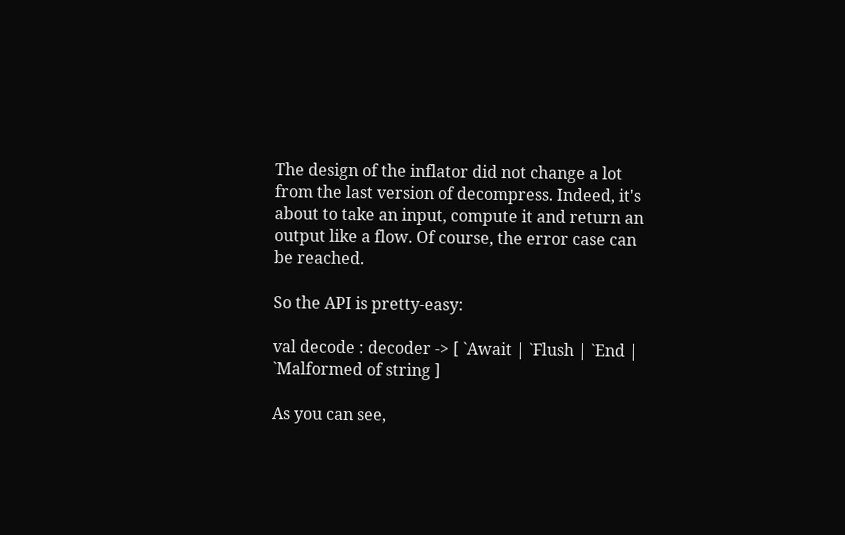The design of the inflator did not change a lot from the last version of decompress. Indeed, it's about to take an input, compute it and return an output like a flow. Of course, the error case can be reached.

So the API is pretty-easy:

val decode : decoder -> [ `Await | `Flush | `End | `Malformed of string ]

As you can see,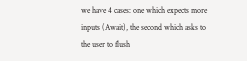we have 4 cases: one which expects more inputs (Await), the second which asks to the user to flush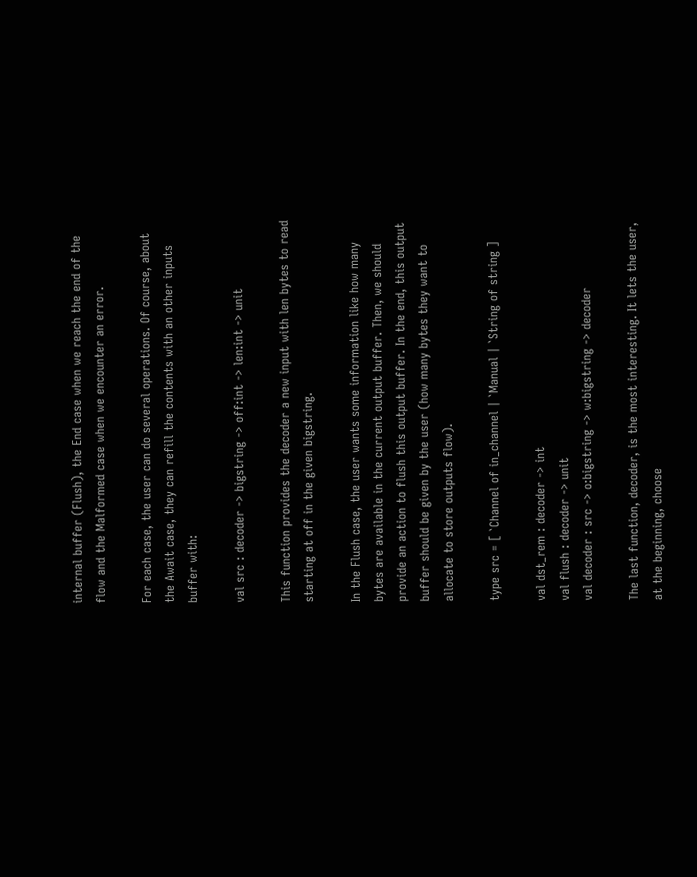internal buffer (Flush), the End case when we reach the end of the flow and the Malformed case when we encounter an error.

For each case, the user can do several operations. Of course, about the Await case, they can refill the contents with an other inputs buffer with:

val src : decoder -> bigstring -> off:int -> len:int -> unit

This function provides the decoder a new input with len bytes to read starting at off in the given bigstring.

In the Flush case, the user wants some information like how many bytes are available in the current output buffer. Then, we should provide an action to flush this output buffer. In the end, this output buffer should be given by the user (how many bytes they want to allocate to store outputs flow).

type src = [ `Channel of in_channel | `Manual | `String of string ]

val dst_rem : decoder -> int
val flush : decoder -> unit
val decoder : src -> o:bigstring -> w:bigstring -> decoder

The last function, decoder, is the most interesting. It lets the user, at the beginning, choose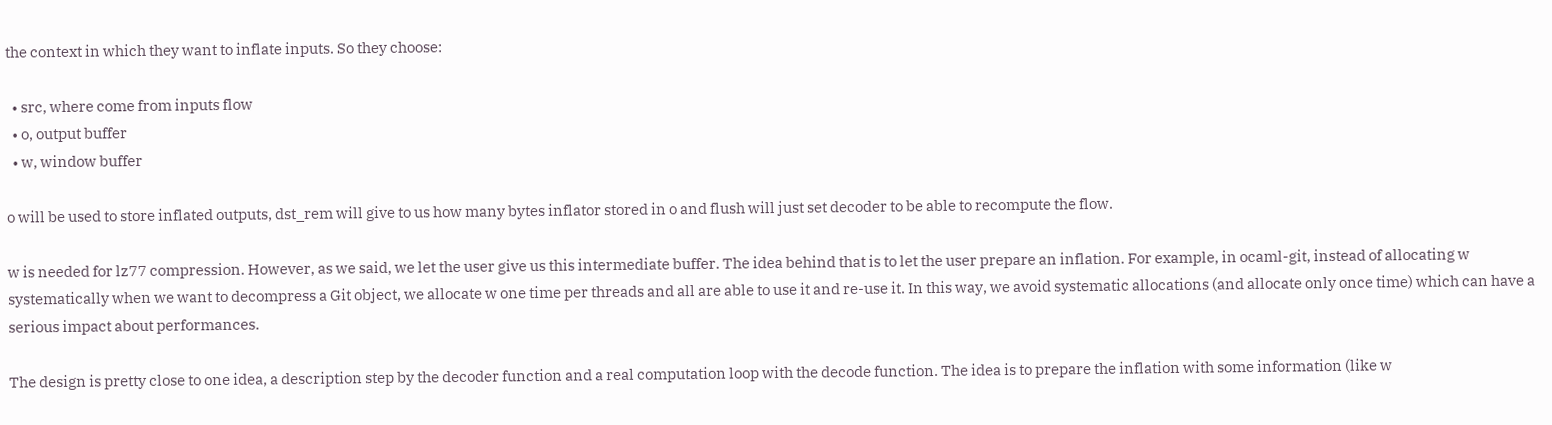the context in which they want to inflate inputs. So they choose:

  • src, where come from inputs flow
  • o, output buffer
  • w, window buffer

o will be used to store inflated outputs, dst_rem will give to us how many bytes inflator stored in o and flush will just set decoder to be able to recompute the flow.

w is needed for lz77 compression. However, as we said, we let the user give us this intermediate buffer. The idea behind that is to let the user prepare an inflation. For example, in ocaml-git, instead of allocating w systematically when we want to decompress a Git object, we allocate w one time per threads and all are able to use it and re-use it. In this way, we avoid systematic allocations (and allocate only once time) which can have a serious impact about performances.

The design is pretty close to one idea, a description step by the decoder function and a real computation loop with the decode function. The idea is to prepare the inflation with some information (like w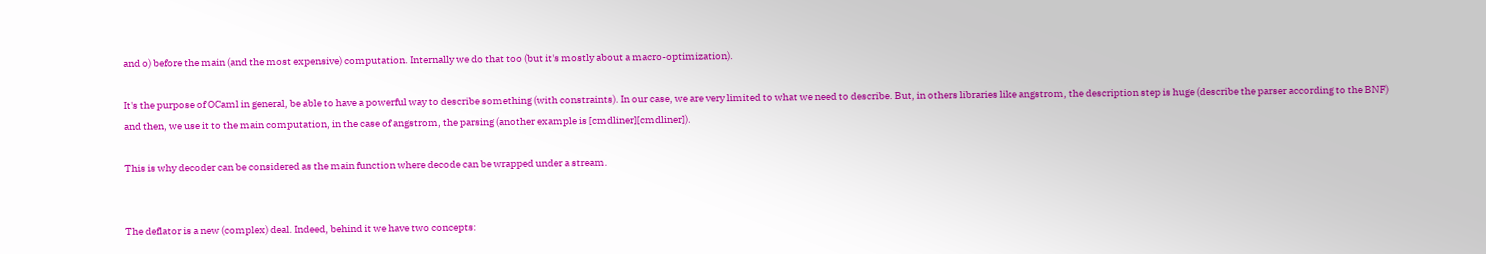and o) before the main (and the most expensive) computation. Internally we do that too (but it's mostly about a macro-optimization).

It's the purpose of OCaml in general, be able to have a powerful way to describe something (with constraints). In our case, we are very limited to what we need to describe. But, in others libraries like angstrom, the description step is huge (describe the parser according to the BNF) and then, we use it to the main computation, in the case of angstrom, the parsing (another example is [cmdliner][cmdliner]).

This is why decoder can be considered as the main function where decode can be wrapped under a stream.


The deflator is a new (complex) deal. Indeed, behind it we have two concepts: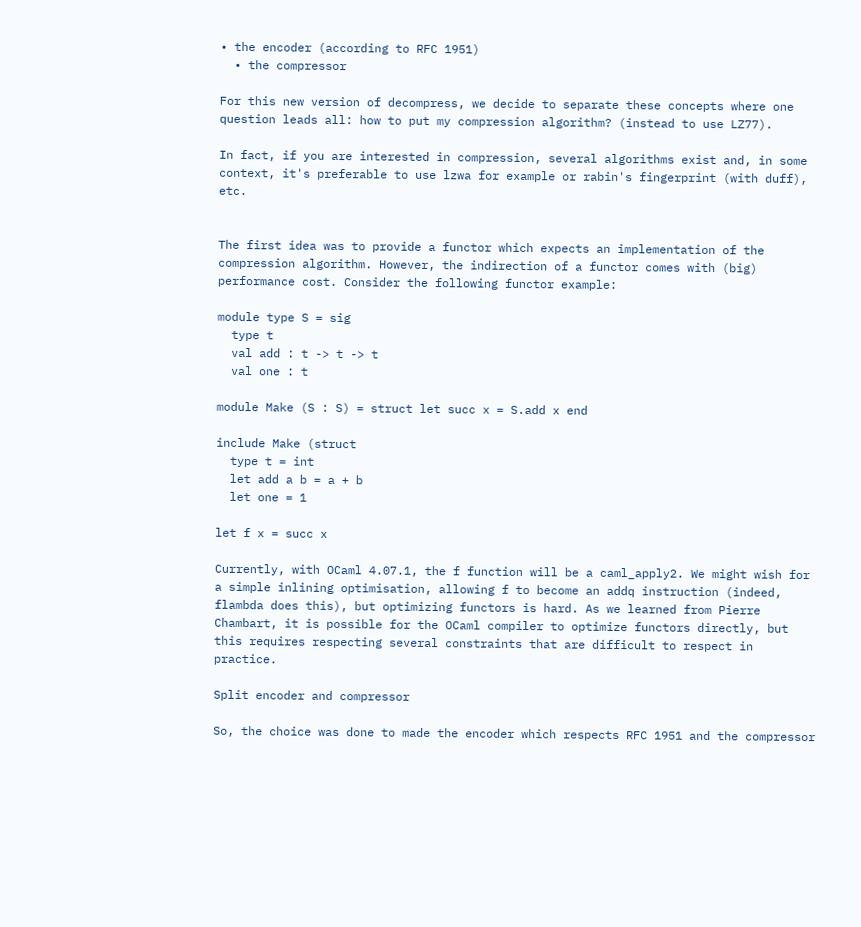• the encoder (according to RFC 1951)
  • the compressor

For this new version of decompress, we decide to separate these concepts where one question leads all: how to put my compression algorithm? (instead to use LZ77).

In fact, if you are interested in compression, several algorithms exist and, in some context, it's preferable to use lzwa for example or rabin's fingerprint (with duff), etc.


The first idea was to provide a functor which expects an implementation of the compression algorithm. However, the indirection of a functor comes with (big) performance cost. Consider the following functor example:

module type S = sig
  type t
  val add : t -> t -> t
  val one : t

module Make (S : S) = struct let succ x = S.add x end

include Make (struct
  type t = int
  let add a b = a + b
  let one = 1

let f x = succ x

Currently, with OCaml 4.07.1, the f function will be a caml_apply2. We might wish for a simple inlining optimisation, allowing f to become an addq instruction (indeed, flambda does this), but optimizing functors is hard. As we learned from Pierre Chambart, it is possible for the OCaml compiler to optimize functors directly, but this requires respecting several constraints that are difficult to respect in practice.

Split encoder and compressor

So, the choice was done to made the encoder which respects RFC 1951 and the compressor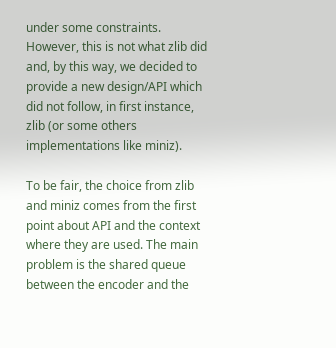under some constraints. However, this is not what zlib did and, by this way, we decided to provide a new design/API which did not follow, in first instance, zlib (or some others implementations like miniz).

To be fair, the choice from zlib and miniz comes from the first point about API and the context where they are used. The main problem is the shared queue between the encoder and the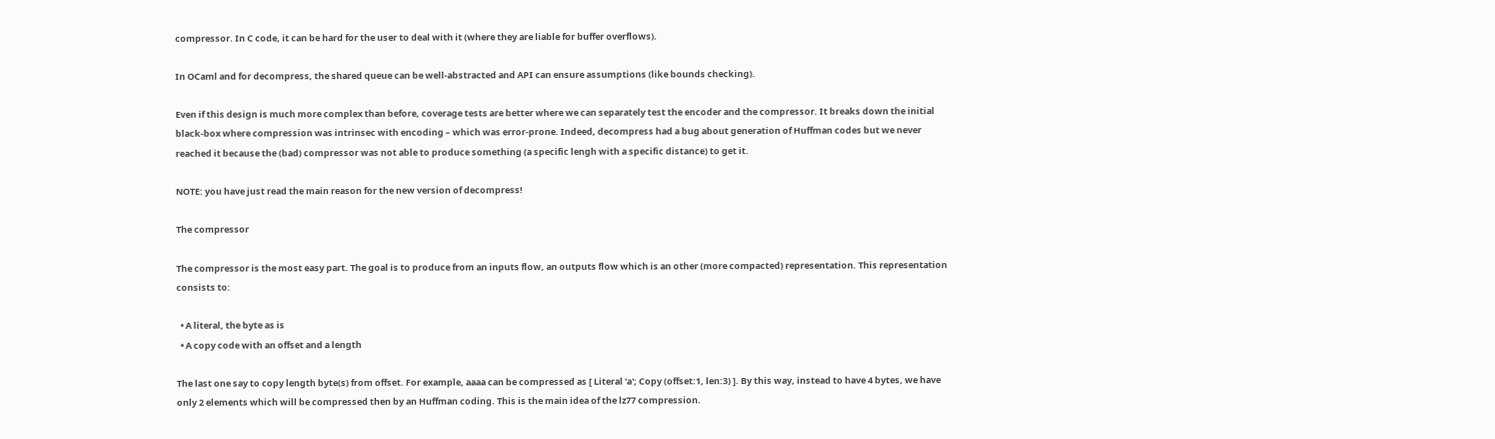compressor. In C code, it can be hard for the user to deal with it (where they are liable for buffer overflows).

In OCaml and for decompress, the shared queue can be well-abstracted and API can ensure assumptions (like bounds checking).

Even if this design is much more complex than before, coverage tests are better where we can separately test the encoder and the compressor. It breaks down the initial black-box where compression was intrinsec with encoding – which was error-prone. Indeed, decompress had a bug about generation of Huffman codes but we never reached it because the (bad) compressor was not able to produce something (a specific lengh with a specific distance) to get it.

NOTE: you have just read the main reason for the new version of decompress!

The compressor

The compressor is the most easy part. The goal is to produce from an inputs flow, an outputs flow which is an other (more compacted) representation. This representation consists to:

  • A literal, the byte as is
  • A copy code with an offset and a length

The last one say to copy length byte(s) from offset. For example, aaaa can be compressed as [ Literal 'a'; Copy (offset:1, len:3) ]. By this way, instead to have 4 bytes, we have only 2 elements which will be compressed then by an Huffman coding. This is the main idea of the lz77 compression.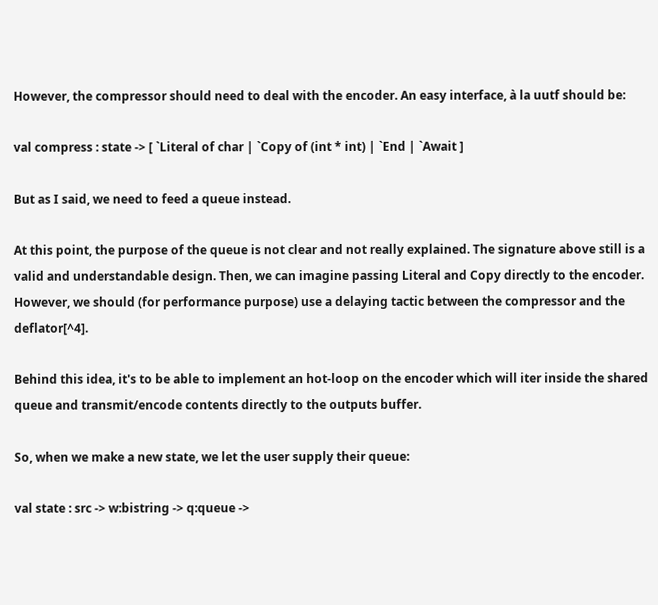However, the compressor should need to deal with the encoder. An easy interface, à la uutf should be:

val compress : state -> [ `Literal of char | `Copy of (int * int) | `End | `Await ]

But as I said, we need to feed a queue instead.

At this point, the purpose of the queue is not clear and not really explained. The signature above still is a valid and understandable design. Then, we can imagine passing Literal and Copy directly to the encoder. However, we should (for performance purpose) use a delaying tactic between the compressor and the deflator[^4].

Behind this idea, it's to be able to implement an hot-loop on the encoder which will iter inside the shared queue and transmit/encode contents directly to the outputs buffer.

So, when we make a new state, we let the user supply their queue:

val state : src -> w:bistring -> q:queue ->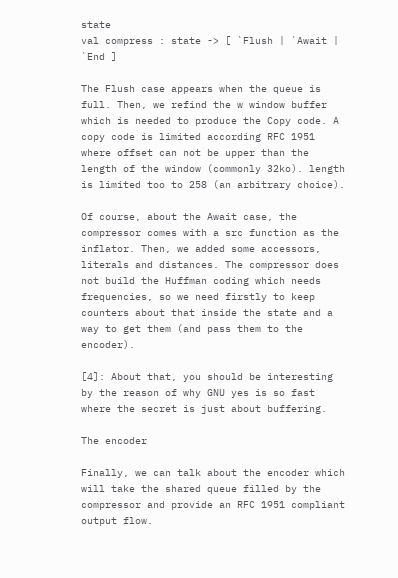state
val compress : state -> [ `Flush | `Await | `End ]

The Flush case appears when the queue is full. Then, we refind the w window buffer which is needed to produce the Copy code. A copy code is limited according RFC 1951 where offset can not be upper than the length of the window (commonly 32ko). length is limited too to 258 (an arbitrary choice).

Of course, about the Await case, the compressor comes with a src function as the inflator. Then, we added some accessors, literals and distances. The compressor does not build the Huffman coding which needs frequencies, so we need firstly to keep counters about that inside the state and a way to get them (and pass them to the encoder).

[4]: About that, you should be interesting by the reason of why GNU yes is so fast where the secret is just about buffering.

The encoder

Finally, we can talk about the encoder which will take the shared queue filled by the compressor and provide an RFC 1951 compliant output flow.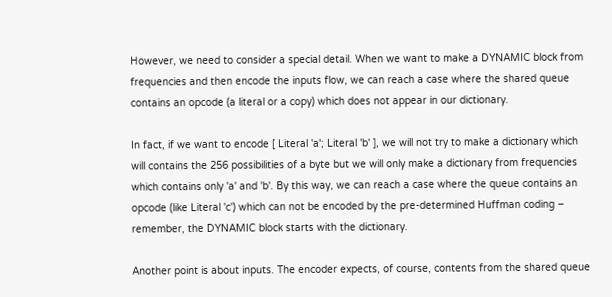However, we need to consider a special detail. When we want to make a DYNAMIC block from frequencies and then encode the inputs flow, we can reach a case where the shared queue contains an opcode (a literal or a copy) which does not appear in our dictionary.

In fact, if we want to encode [ Literal 'a'; Literal 'b' ], we will not try to make a dictionary which will contains the 256 possibilities of a byte but we will only make a dictionary from frequencies which contains only 'a' and 'b'. By this way, we can reach a case where the queue contains an opcode (like Literal 'c') which can not be encoded by the pre-determined Huffman coding – remember, the DYNAMIC block starts with the dictionary.

Another point is about inputs. The encoder expects, of course, contents from the shared queue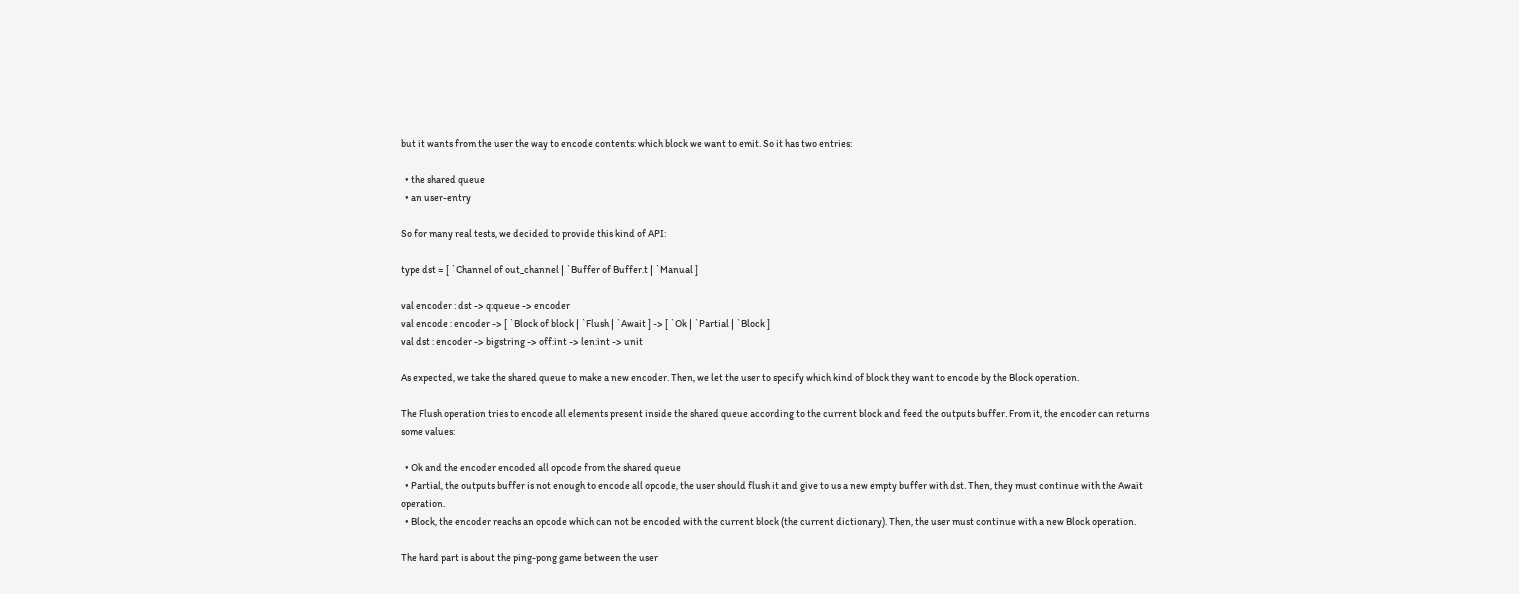but it wants from the user the way to encode contents: which block we want to emit. So it has two entries:

  • the shared queue
  • an user-entry

So for many real tests, we decided to provide this kind of API:

type dst = [ `Channel of out_channel | `Buffer of Buffer.t | `Manual ]

val encoder : dst -> q:queue -> encoder
val encode : encoder -> [ `Block of block | `Flush | `Await ] -> [ `Ok | `Partial | `Block ]
val dst : encoder -> bigstring -> off:int -> len:int -> unit

As expected, we take the shared queue to make a new encoder. Then, we let the user to specify which kind of block they want to encode by the Block operation.

The Flush operation tries to encode all elements present inside the shared queue according to the current block and feed the outputs buffer. From it, the encoder can returns some values:

  • Ok and the encoder encoded all opcode from the shared queue
  • Partial, the outputs buffer is not enough to encode all opcode, the user should flush it and give to us a new empty buffer with dst. Then, they must continue with the Await operation.
  • Block, the encoder reachs an opcode which can not be encoded with the current block (the current dictionary). Then, the user must continue with a new Block operation.

The hard part is about the ping-pong game between the user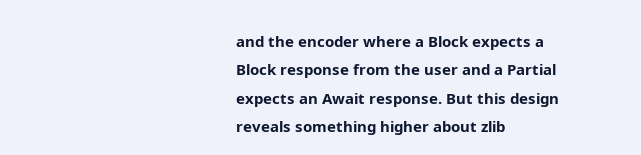and the encoder where a Block expects a Block response from the user and a Partial expects an Await response. But this design reveals something higher about zlib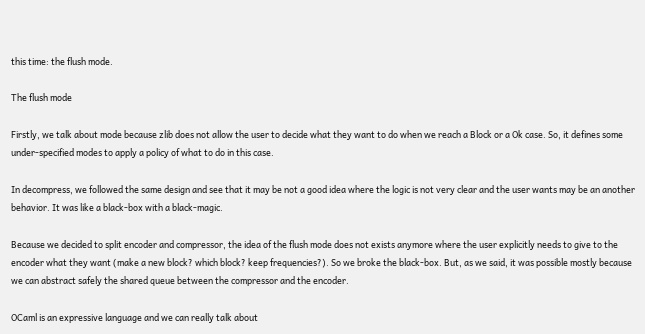this time: the flush mode.

The flush mode

Firstly, we talk about mode because zlib does not allow the user to decide what they want to do when we reach a Block or a Ok case. So, it defines some under-specified modes to apply a policy of what to do in this case.

In decompress, we followed the same design and see that it may be not a good idea where the logic is not very clear and the user wants may be an another behavior. It was like a black-box with a black-magic.

Because we decided to split encoder and compressor, the idea of the flush mode does not exists anymore where the user explicitly needs to give to the encoder what they want (make a new block? which block? keep frequencies?). So we broke the black-box. But, as we said, it was possible mostly because we can abstract safely the shared queue between the compressor and the encoder.

OCaml is an expressive language and we can really talk about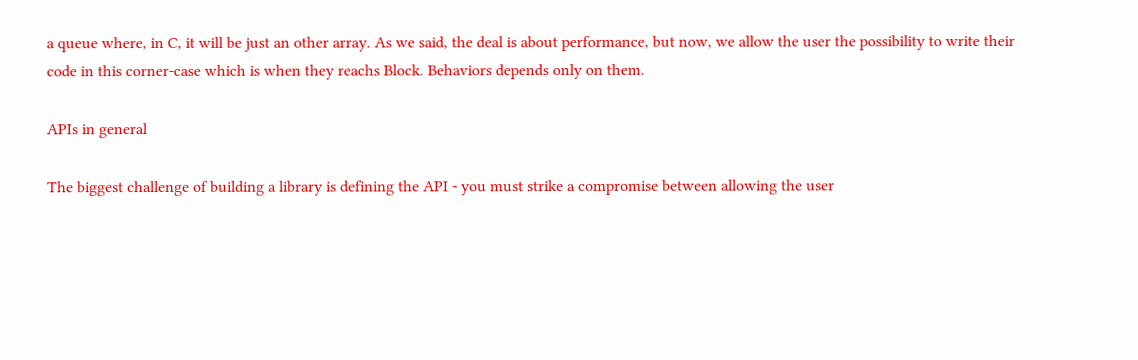a queue where, in C, it will be just an other array. As we said, the deal is about performance, but now, we allow the user the possibility to write their code in this corner-case which is when they reachs Block. Behaviors depends only on them.

APIs in general

The biggest challenge of building a library is defining the API - you must strike a compromise between allowing the user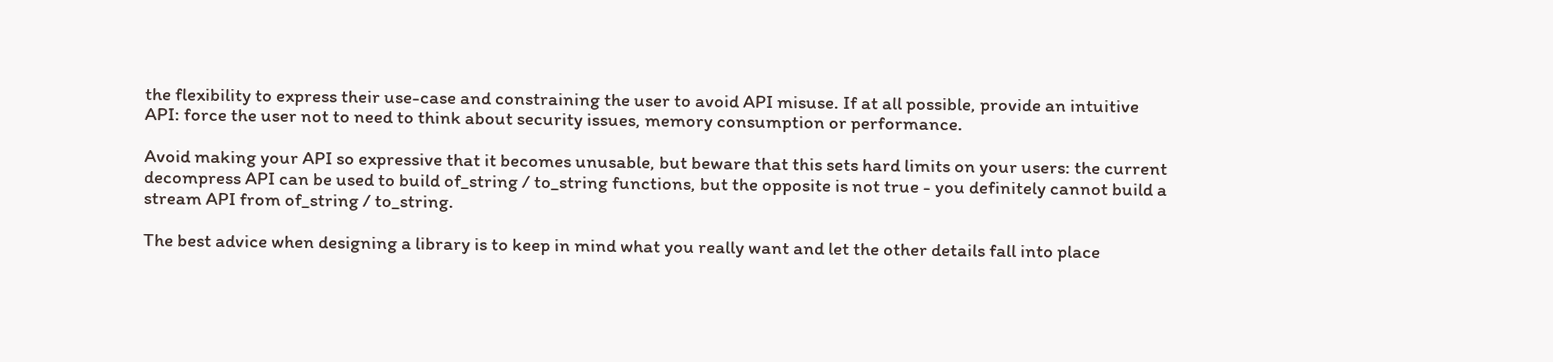the flexibility to express their use-case and constraining the user to avoid API misuse. If at all possible, provide an intuitive API: force the user not to need to think about security issues, memory consumption or performance.

Avoid making your API so expressive that it becomes unusable, but beware that this sets hard limits on your users: the current decompress API can be used to build of_string / to_string functions, but the opposite is not true - you definitely cannot build a stream API from of_string / to_string.

The best advice when designing a library is to keep in mind what you really want and let the other details fall into place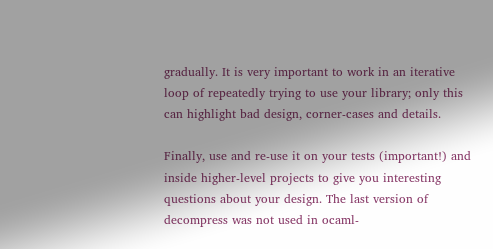gradually. It is very important to work in an iterative loop of repeatedly trying to use your library; only this can highlight bad design, corner-cases and details.

Finally, use and re-use it on your tests (important!) and inside higher-level projects to give you interesting questions about your design. The last version of decompress was not used in ocaml-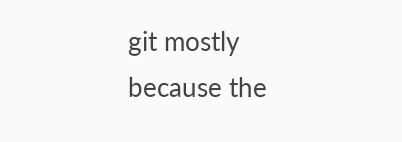git mostly because the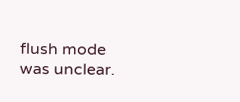flush mode was unclear.